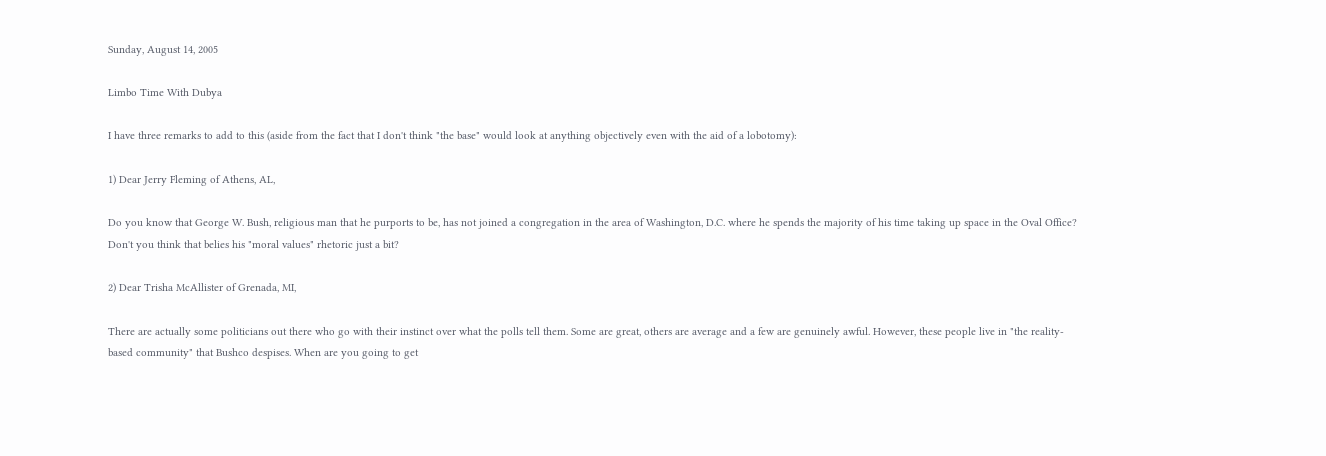Sunday, August 14, 2005

Limbo Time With Dubya

I have three remarks to add to this (aside from the fact that I don't think "the base" would look at anything objectively even with the aid of a lobotomy):

1) Dear Jerry Fleming of Athens, AL,

Do you know that George W. Bush, religious man that he purports to be, has not joined a congregation in the area of Washington, D.C. where he spends the majority of his time taking up space in the Oval Office? Don't you think that belies his "moral values" rhetoric just a bit?

2) Dear Trisha McAllister of Grenada, MI,

There are actually some politicians out there who go with their instinct over what the polls tell them. Some are great, others are average and a few are genuinely awful. However, these people live in "the reality-based community" that Bushco despises. When are you going to get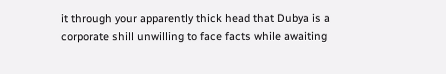it through your apparently thick head that Dubya is a corporate shill unwilling to face facts while awaiting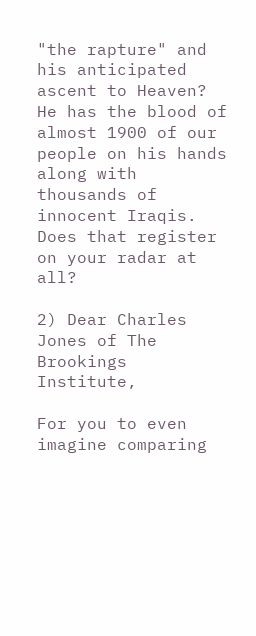"the rapture" and his anticipated ascent to Heaven? He has the blood of almost 1900 of our people on his hands along with thousands of innocent Iraqis. Does that register on your radar at all?

2) Dear Charles Jones of The Brookings Institute,

For you to even imagine comparing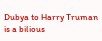Dubya to Harry Truman is a bilious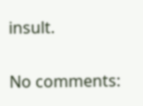insult.

No comments: